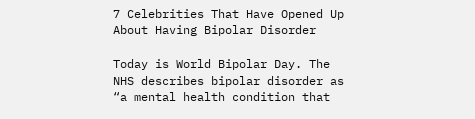7 Celebrities That Have Opened Up About Having Bipolar Disorder

Today is World Bipolar Day. The NHS describes bipolar disorder as “a mental health condition that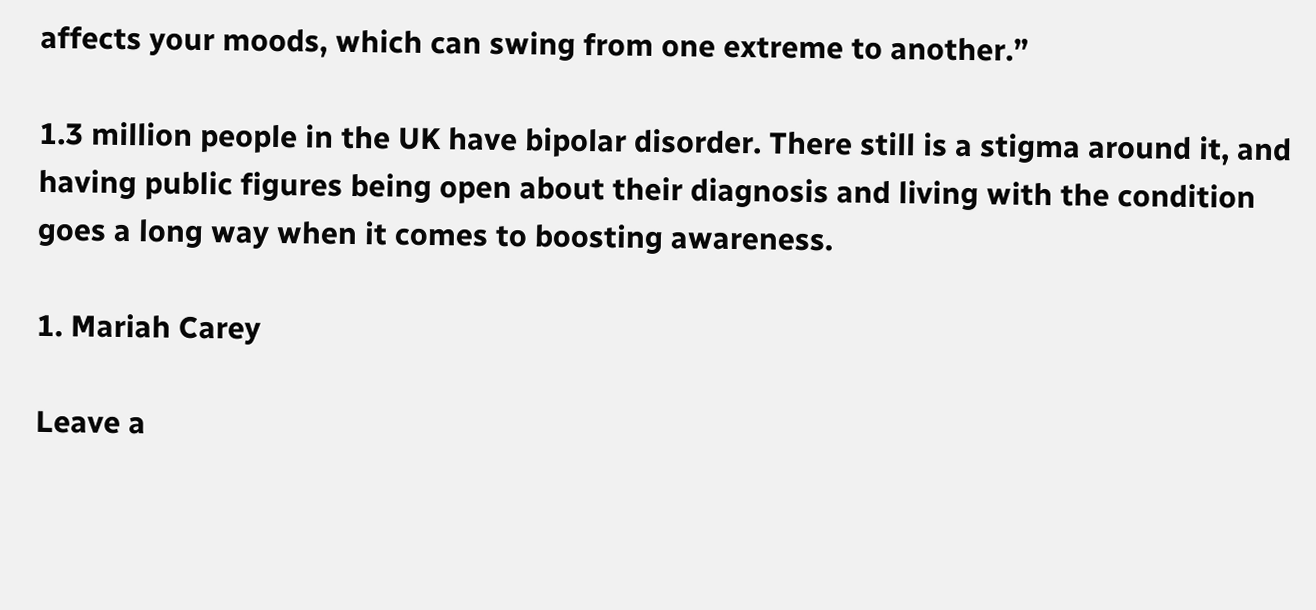affects your moods, which can swing from one extreme to another.”

1.3 million people in the UK have bipolar disorder. There still is a stigma around it, and having public figures being open about their diagnosis and living with the condition goes a long way when it comes to boosting awareness.

1. Mariah Carey

Leave a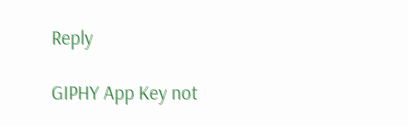Reply

GIPHY App Key not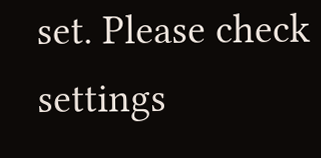set. Please check settings